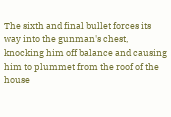The sixth and final bullet forces its way into the gunman's chest, knocking him off balance and causing him to plummet from the roof of the house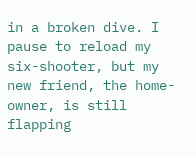in a broken dive. I pause to reload my six-shooter, but my new friend, the home-owner, is still flapping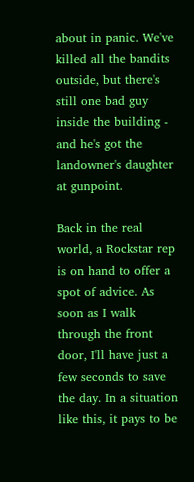about in panic. We've killed all the bandits outside, but there's still one bad guy inside the building - and he's got the landowner's daughter at gunpoint.

Back in the real world, a Rockstar rep is on hand to offer a spot of advice. As soon as I walk through the front door, I'll have just a few seconds to save the day. In a situation like this, it pays to be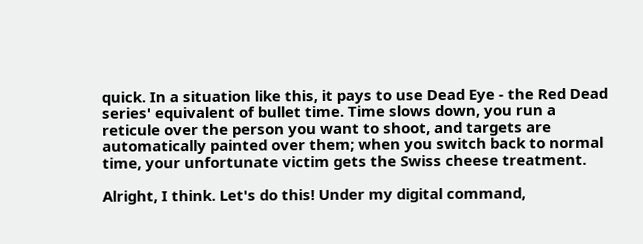quick. In a situation like this, it pays to use Dead Eye - the Red Dead series' equivalent of bullet time. Time slows down, you run a reticule over the person you want to shoot, and targets are automatically painted over them; when you switch back to normal time, your unfortunate victim gets the Swiss cheese treatment.

Alright, I think. Let's do this! Under my digital command,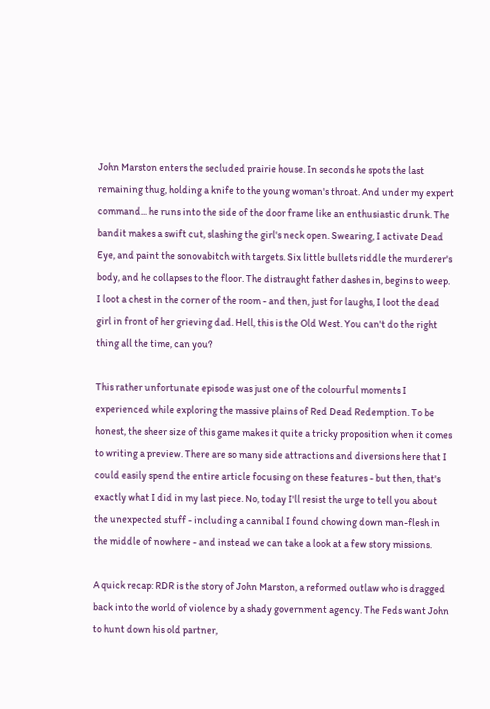John Marston enters the secluded prairie house. In seconds he spots the last remaining thug, holding a knife to the young woman's throat. And under my expert command... he runs into the side of the door frame like an enthusiastic drunk. The bandit makes a swift cut, slashing the girl's neck open. Swearing, I activate Dead Eye, and paint the sonovabitch with targets. Six little bullets riddle the murderer's body, and he collapses to the floor. The distraught father dashes in, begins to weep. I loot a chest in the corner of the room - and then, just for laughs, I loot the dead girl in front of her grieving dad. Hell, this is the Old West. You can't do the right thing all the time, can you?

This rather unfortunate episode was just one of the colourful moments I experienced while exploring the massive plains of Red Dead Redemption. To be honest, the sheer size of this game makes it quite a tricky proposition when it comes to writing a preview. There are so many side attractions and diversions here that I could easily spend the entire article focusing on these features - but then, that's exactly what I did in my last piece. No, today I'll resist the urge to tell you about the unexpected stuff - including a cannibal I found chowing down man-flesh in the middle of nowhere - and instead we can take a look at a few story missions.

A quick recap: RDR is the story of John Marston, a reformed outlaw who is dragged back into the world of violence by a shady government agency. The Feds want John to hunt down his old partner,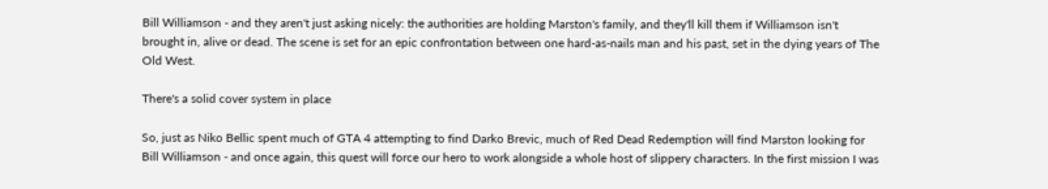Bill Williamson - and they aren't just asking nicely: the authorities are holding Marston's family, and they'll kill them if Williamson isn't brought in, alive or dead. The scene is set for an epic confrontation between one hard-as-nails man and his past, set in the dying years of The Old West.

There's a solid cover system in place

So, just as Niko Bellic spent much of GTA 4 attempting to find Darko Brevic, much of Red Dead Redemption will find Marston looking for Bill Williamson - and once again, this quest will force our hero to work alongside a whole host of slippery characters. In the first mission I was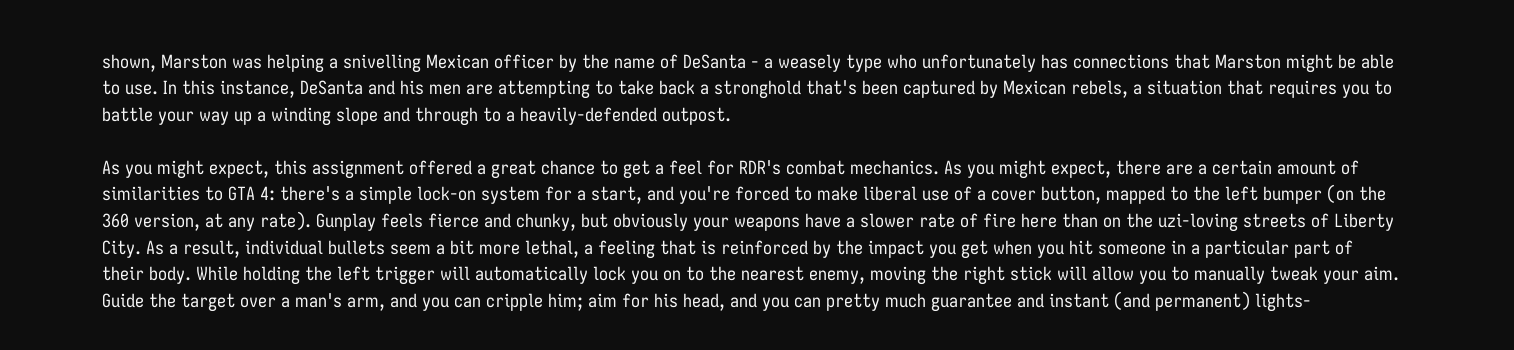shown, Marston was helping a snivelling Mexican officer by the name of DeSanta - a weasely type who unfortunately has connections that Marston might be able to use. In this instance, DeSanta and his men are attempting to take back a stronghold that's been captured by Mexican rebels, a situation that requires you to battle your way up a winding slope and through to a heavily-defended outpost.

As you might expect, this assignment offered a great chance to get a feel for RDR's combat mechanics. As you might expect, there are a certain amount of similarities to GTA 4: there's a simple lock-on system for a start, and you're forced to make liberal use of a cover button, mapped to the left bumper (on the 360 version, at any rate). Gunplay feels fierce and chunky, but obviously your weapons have a slower rate of fire here than on the uzi-loving streets of Liberty City. As a result, individual bullets seem a bit more lethal, a feeling that is reinforced by the impact you get when you hit someone in a particular part of their body. While holding the left trigger will automatically lock you on to the nearest enemy, moving the right stick will allow you to manually tweak your aim. Guide the target over a man's arm, and you can cripple him; aim for his head, and you can pretty much guarantee and instant (and permanent) lights-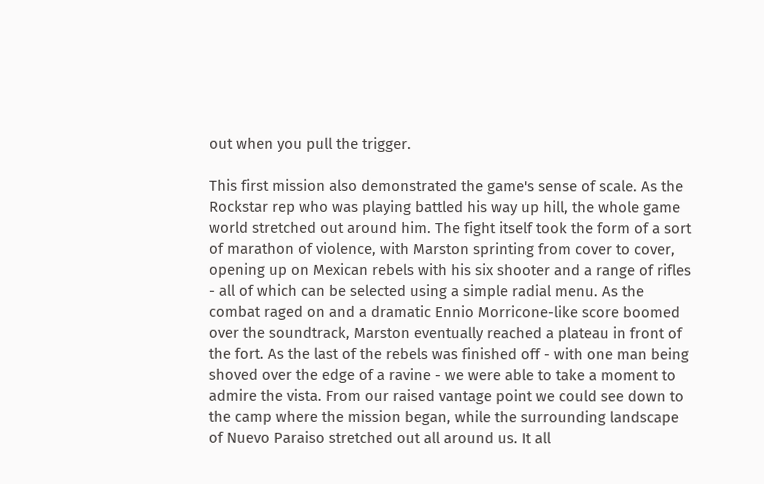out when you pull the trigger.

This first mission also demonstrated the game's sense of scale. As the Rockstar rep who was playing battled his way up hill, the whole game world stretched out around him. The fight itself took the form of a sort of marathon of violence, with Marston sprinting from cover to cover, opening up on Mexican rebels with his six shooter and a range of rifles - all of which can be selected using a simple radial menu. As the combat raged on and a dramatic Ennio Morricone-like score boomed over the soundtrack, Marston eventually reached a plateau in front of the fort. As the last of the rebels was finished off - with one man being shoved over the edge of a ravine - we were able to take a moment to admire the vista. From our raised vantage point we could see down to the camp where the mission began, while the surrounding landscape of Nuevo Paraiso stretched out all around us. It all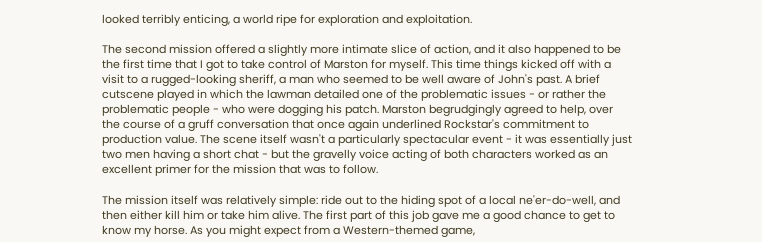looked terribly enticing, a world ripe for exploration and exploitation.

The second mission offered a slightly more intimate slice of action, and it also happened to be the first time that I got to take control of Marston for myself. This time things kicked off with a visit to a rugged-looking sheriff, a man who seemed to be well aware of John's past. A brief cutscene played in which the lawman detailed one of the problematic issues - or rather the problematic people - who were dogging his patch. Marston begrudgingly agreed to help, over the course of a gruff conversation that once again underlined Rockstar's commitment to production value. The scene itself wasn't a particularly spectacular event - it was essentially just two men having a short chat - but the gravelly voice acting of both characters worked as an excellent primer for the mission that was to follow.

The mission itself was relatively simple: ride out to the hiding spot of a local ne'er-do-well, and then either kill him or take him alive. The first part of this job gave me a good chance to get to know my horse. As you might expect from a Western-themed game,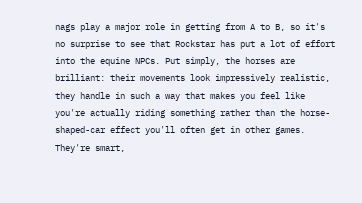nags play a major role in getting from A to B, so it's no surprise to see that Rockstar has put a lot of effort into the equine NPCs. Put simply, the horses are brilliant: their movements look impressively realistic, they handle in such a way that makes you feel like you're actually riding something rather than the horse-shaped-car effect you'll often get in other games. They're smart,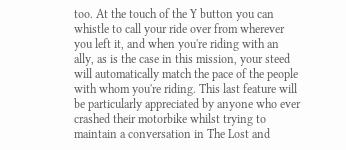too. At the touch of the Y button you can whistle to call your ride over from wherever you left it, and when you're riding with an ally, as is the case in this mission, your steed will automatically match the pace of the people with whom you're riding. This last feature will be particularly appreciated by anyone who ever crashed their motorbike whilst trying to maintain a conversation in The Lost and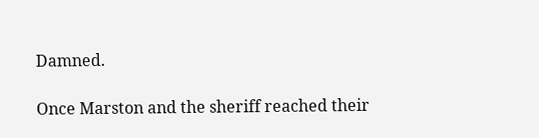Damned.

Once Marston and the sheriff reached their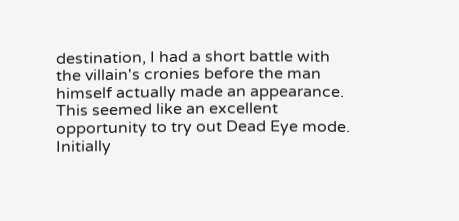destination, I had a short battle with the villain's cronies before the man himself actually made an appearance. This seemed like an excellent opportunity to try out Dead Eye mode. Initially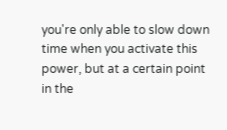you're only able to slow down time when you activate this power, but at a certain point in the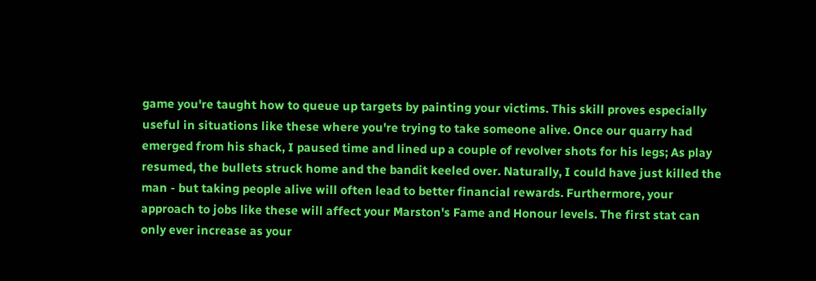game you're taught how to queue up targets by painting your victims. This skill proves especially useful in situations like these where you're trying to take someone alive. Once our quarry had emerged from his shack, I paused time and lined up a couple of revolver shots for his legs; As play resumed, the bullets struck home and the bandit keeled over. Naturally, I could have just killed the man - but taking people alive will often lead to better financial rewards. Furthermore, your approach to jobs like these will affect your Marston's Fame and Honour levels. The first stat can only ever increase as your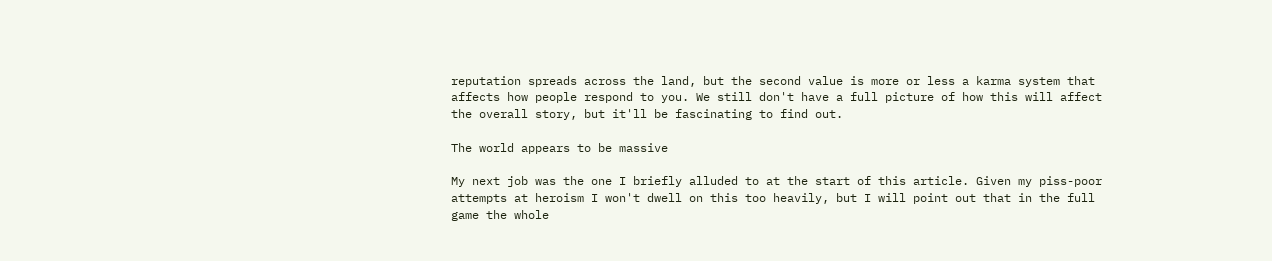reputation spreads across the land, but the second value is more or less a karma system that affects how people respond to you. We still don't have a full picture of how this will affect the overall story, but it'll be fascinating to find out.

The world appears to be massive

My next job was the one I briefly alluded to at the start of this article. Given my piss-poor attempts at heroism I won't dwell on this too heavily, but I will point out that in the full game the whole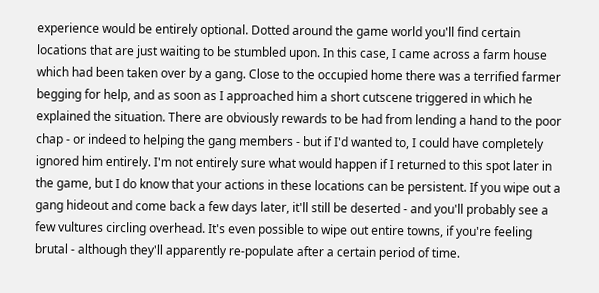experience would be entirely optional. Dotted around the game world you'll find certain locations that are just waiting to be stumbled upon. In this case, I came across a farm house which had been taken over by a gang. Close to the occupied home there was a terrified farmer begging for help, and as soon as I approached him a short cutscene triggered in which he explained the situation. There are obviously rewards to be had from lending a hand to the poor chap - or indeed to helping the gang members - but if I'd wanted to, I could have completely ignored him entirely. I'm not entirely sure what would happen if I returned to this spot later in the game, but I do know that your actions in these locations can be persistent. If you wipe out a gang hideout and come back a few days later, it'll still be deserted - and you'll probably see a few vultures circling overhead. It's even possible to wipe out entire towns, if you're feeling brutal - although they'll apparently re-populate after a certain period of time.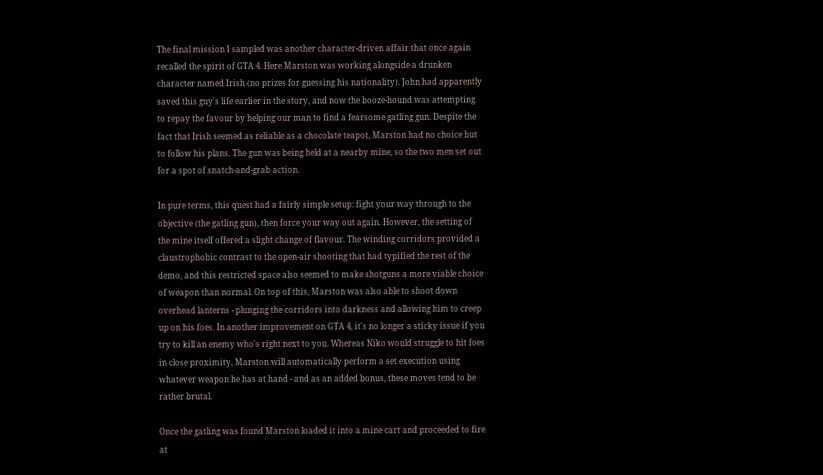The final mission I sampled was another character-driven affair that once again recalled the spirit of GTA 4. Here Marston was working alongside a drunken character named Irish (no prizes for guessing his nationality). John had apparently saved this guy's life earlier in the story, and now the booze-hound was attempting to repay the favour by helping our man to find a fearsome gatling gun. Despite the fact that Irish seemed as reliable as a chocolate teapot, Marston had no choice but to follow his plans. The gun was being held at a nearby mine, so the two men set out for a spot of snatch-and-grab action.

In pure terms, this quest had a fairly simple setup: fight your way through to the objective (the gatling gun), then force your way out again. However, the setting of the mine itself offered a slight change of flavour. The winding corridors provided a claustrophobic contrast to the open-air shooting that had typified the rest of the demo, and this restricted space also seemed to make shotguns a more viable choice of weapon than normal. On top of this, Marston was also able to shoot down overhead lanterns - plunging the corridors into darkness and allowing him to creep up on his foes. In another improvement on GTA 4, it's no longer a sticky issue if you try to kill an enemy who's right next to you. Whereas Niko would struggle to hit foes in close proximity, Marston will automatically perform a set execution using whatever weapon he has at hand - and as an added bonus, these moves tend to be rather brutal.

Once the gatling was found Marston loaded it into a mine cart and proceeded to fire at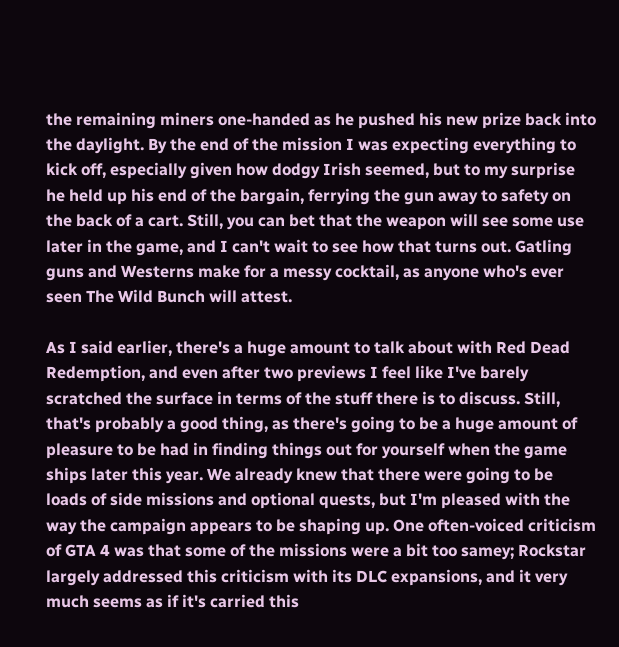the remaining miners one-handed as he pushed his new prize back into the daylight. By the end of the mission I was expecting everything to kick off, especially given how dodgy Irish seemed, but to my surprise he held up his end of the bargain, ferrying the gun away to safety on the back of a cart. Still, you can bet that the weapon will see some use later in the game, and I can't wait to see how that turns out. Gatling guns and Westerns make for a messy cocktail, as anyone who's ever seen The Wild Bunch will attest.

As I said earlier, there's a huge amount to talk about with Red Dead Redemption, and even after two previews I feel like I've barely scratched the surface in terms of the stuff there is to discuss. Still, that's probably a good thing, as there's going to be a huge amount of pleasure to be had in finding things out for yourself when the game ships later this year. We already knew that there were going to be loads of side missions and optional quests, but I'm pleased with the way the campaign appears to be shaping up. One often-voiced criticism of GTA 4 was that some of the missions were a bit too samey; Rockstar largely addressed this criticism with its DLC expansions, and it very much seems as if it's carried this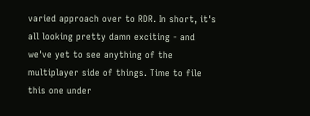varied approach over to RDR. In short, it's all looking pretty damn exciting - and we've yet to see anything of the multiplayer side of things. Time to file this one under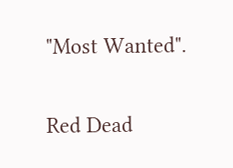"Most Wanted".

Red Dead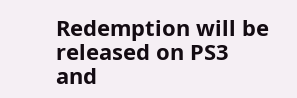Redemption will be released on PS3 and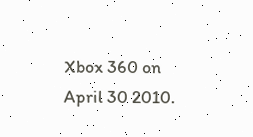Xbox 360 on April 30 2010.